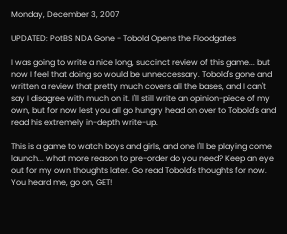Monday, December 3, 2007

UPDATED: PotBS NDA Gone - Tobold Opens the Floodgates

I was going to write a nice long, succinct review of this game... but now I feel that doing so would be unneccessary. Tobold's gone and written a review that pretty much covers all the bases, and I can't say I disagree with much on it. I'll still write an opinion-piece of my own, but for now lest you all go hungry head on over to Tobold's and read his extremely in-depth write-up.

This is a game to watch boys and girls, and one I'll be playing come launch... what more reason to pre-order do you need? Keep an eye out for my own thoughts later. Go read Tobold's thoughts for now. You heard me, go on, GET!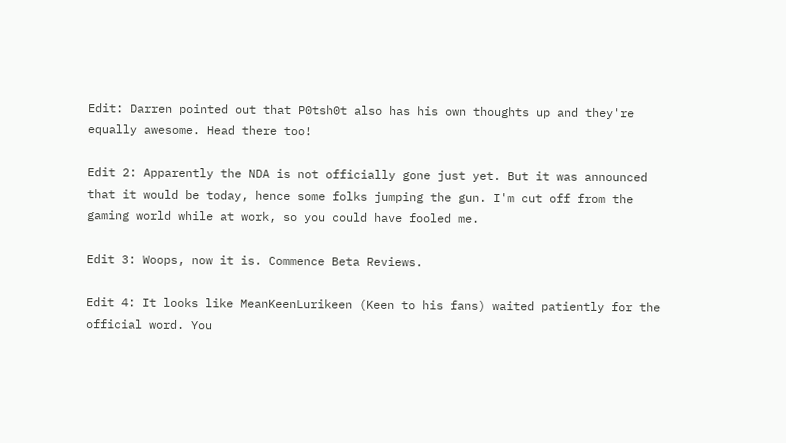Edit: Darren pointed out that P0tsh0t also has his own thoughts up and they're equally awesome. Head there too!

Edit 2: Apparently the NDA is not officially gone just yet. But it was announced that it would be today, hence some folks jumping the gun. I'm cut off from the gaming world while at work, so you could have fooled me.

Edit 3: Woops, now it is. Commence Beta Reviews.

Edit 4: It looks like MeanKeenLurikeen (Keen to his fans) waited patiently for the official word. You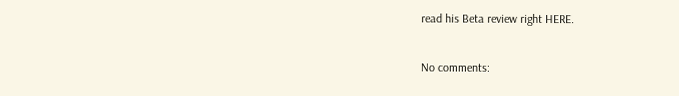read his Beta review right HERE.

No comments: